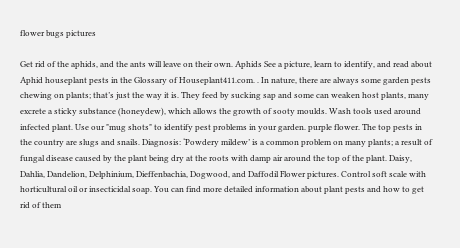flower bugs pictures

Get rid of the aphids, and the ants will leave on their own. Aphids See a picture, learn to identify, and read about Aphid houseplant pests in the Glossary of Houseplant411.com. . In nature, there are always some garden pests chewing on plants; that’s just the way it is. They feed by sucking sap and some can weaken host plants, many excrete a sticky substance (honeydew), which allows the growth of sooty moulds. Wash tools used around infected plant. Use our "mug shots" to identify pest problems in your garden. purple flower. The top pests in the country are slugs and snails. Diagnosis: ‘Powdery mildew’ is a common problem on many plants; a result of fungal disease caused by the plant being dry at the roots with damp air around the top of the plant. Daisy, Dahlia, Dandelion, Delphinium, Dieffenbachia, Dogwood, and Daffodil Flower pictures. Control soft scale with horticultural oil or insecticidal soap. You can find more detailed information about plant pests and how to get rid of them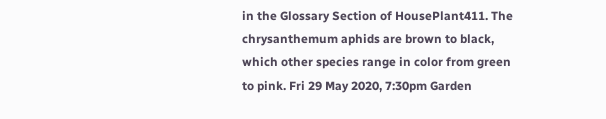in the Glossary Section of HousePlant411. The chrysanthemum aphids are brown to black, which other species range in color from green to pink. Fri 29 May 2020, 7:30pm Garden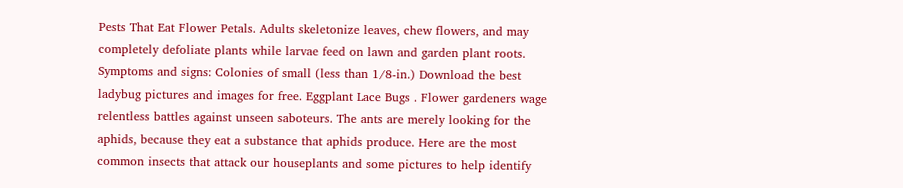Pests That Eat Flower Petals. Adults skeletonize leaves, chew flowers, and may completely defoliate plants while larvae feed on lawn and garden plant roots. Symptoms and signs: Colonies of small (less than 1/8-in.) Download the best ladybug pictures and images for free. Eggplant Lace Bugs . Flower gardeners wage relentless battles against unseen saboteurs. The ants are merely looking for the aphids, because they eat a substance that aphids produce. Here are the most common insects that attack our houseplants and some pictures to help identify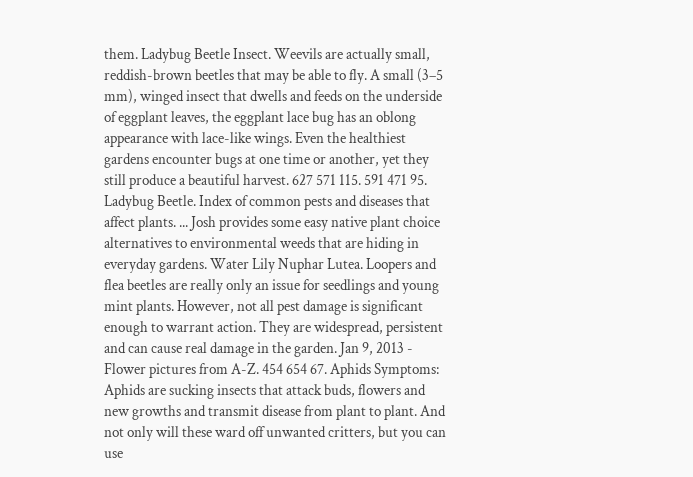them. Ladybug Beetle Insect. Weevils are actually small, reddish-brown beetles that may be able to fly. A small (3–5 mm), winged insect that dwells and feeds on the underside of eggplant leaves, the eggplant lace bug has an oblong appearance with lace-like wings. Even the healthiest gardens encounter bugs at one time or another, yet they still produce a beautiful harvest. 627 571 115. 591 471 95. Ladybug Beetle. Index of common pests and diseases that affect plants. ... Josh provides some easy native plant choice alternatives to environmental weeds that are hiding in everyday gardens. Water Lily Nuphar Lutea. Loopers and flea beetles are really only an issue for seedlings and young mint plants. However, not all pest damage is significant enough to warrant action. They are widespread, persistent and can cause real damage in the garden. Jan 9, 2013 - Flower pictures from A-Z. 454 654 67. Aphids Symptoms: Aphids are sucking insects that attack buds, flowers and new growths and transmit disease from plant to plant. And not only will these ward off unwanted critters, but you can use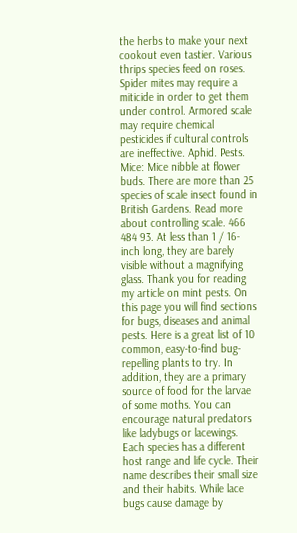the herbs to make your next cookout even tastier. Various thrips species feed on roses. Spider mites may require a miticide in order to get them under control. Armored scale may require chemical pesticides if cultural controls are ineffective. Aphid. Pests. Mice: Mice nibble at flower buds. There are more than 25 species of scale insect found in British Gardens. Read more about controlling scale. 466 484 93. At less than 1 / 16-inch long, they are barely visible without a magnifying glass. Thank you for reading my article on mint pests. On this page you will find sections for bugs, diseases and animal pests. Here is a great list of 10 common, easy-to-find bug-repelling plants to try. In addition, they are a primary source of food for the larvae of some moths. You can encourage natural predators like ladybugs or lacewings. Each species has a different host range and life cycle. Their name describes their small size and their habits. While lace bugs cause damage by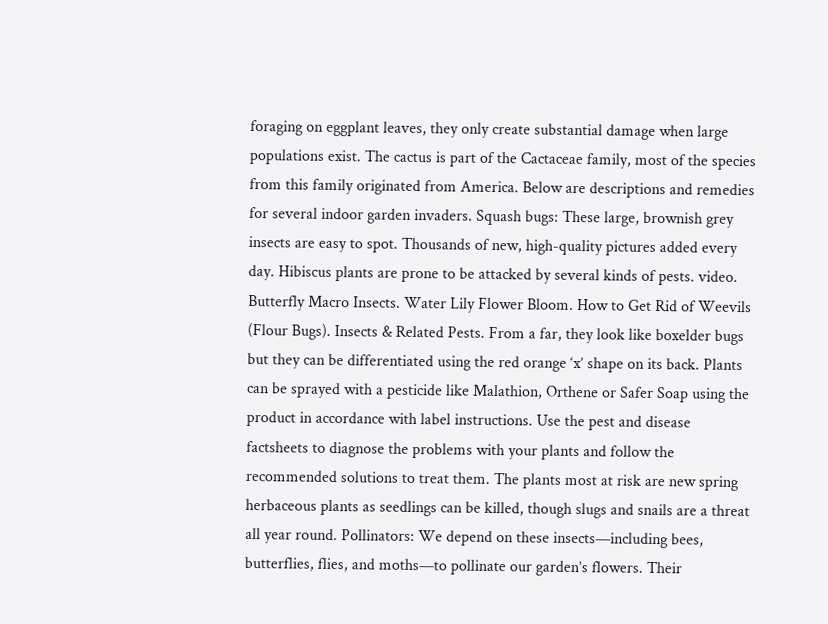foraging on eggplant leaves, they only create substantial damage when large populations exist. The cactus is part of the Cactaceae family, most of the species from this family originated from America. Below are descriptions and remedies for several indoor garden invaders. Squash bugs: These large, brownish grey insects are easy to spot. Thousands of new, high-quality pictures added every day. Hibiscus plants are prone to be attacked by several kinds of pests. video. Butterfly Macro Insects. Water Lily Flower Bloom. How to Get Rid of Weevils (Flour Bugs). Insects & Related Pests. From a far, they look like boxelder bugs but they can be differentiated using the red orange ‘x’ shape on its back. Plants can be sprayed with a pesticide like Malathion, Orthene or Safer Soap using the product in accordance with label instructions. Use the pest and disease factsheets to diagnose the problems with your plants and follow the recommended solutions to treat them. The plants most at risk are new spring herbaceous plants as seedlings can be killed, though slugs and snails are a threat all year round. Pollinators: We depend on these insects—including bees, butterflies, flies, and moths—to pollinate our garden’s flowers. Their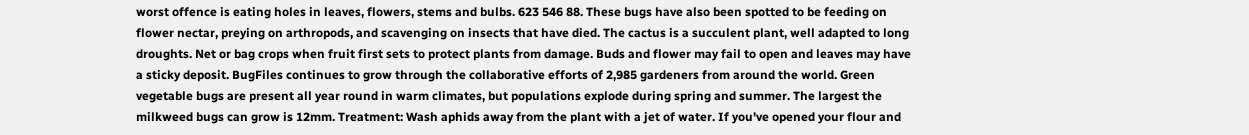worst offence is eating holes in leaves, flowers, stems and bulbs. 623 546 88. These bugs have also been spotted to be feeding on flower nectar, preying on arthropods, and scavenging on insects that have died. The cactus is a succulent plant, well adapted to long droughts. Net or bag crops when fruit first sets to protect plants from damage. Buds and flower may fail to open and leaves may have a sticky deposit. BugFiles continues to grow through the collaborative efforts of 2,985 gardeners from around the world. Green vegetable bugs are present all year round in warm climates, but populations explode during spring and summer. The largest the milkweed bugs can grow is 12mm. Treatment: Wash aphids away from the plant with a jet of water. If you've opened your flour and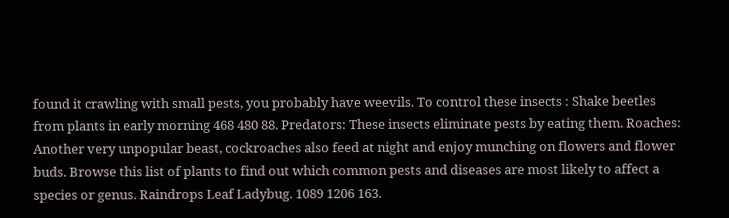found it crawling with small pests, you probably have weevils. To control these insects : Shake beetles from plants in early morning 468 480 88. Predators: These insects eliminate pests by eating them. Roaches: Another very unpopular beast, cockroaches also feed at night and enjoy munching on flowers and flower buds. Browse this list of plants to find out which common pests and diseases are most likely to affect a species or genus. Raindrops Leaf Ladybug. 1089 1206 163.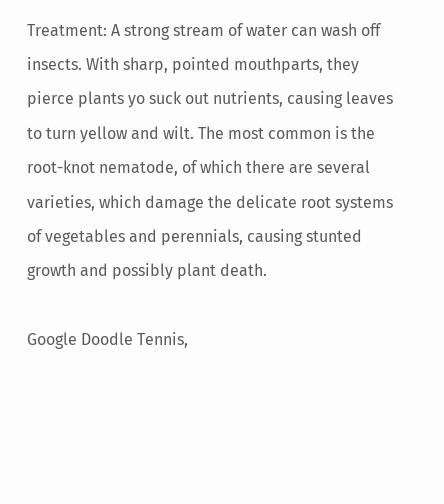Treatment: A strong stream of water can wash off insects. With sharp, pointed mouthparts, they pierce plants yo suck out nutrients, causing leaves to turn yellow and wilt. The most common is the root-knot nematode, of which there are several varieties, which damage the delicate root systems of vegetables and perennials, causing stunted growth and possibly plant death.

Google Doodle Tennis,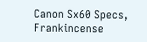Canon Sx60 Specs, Frankincense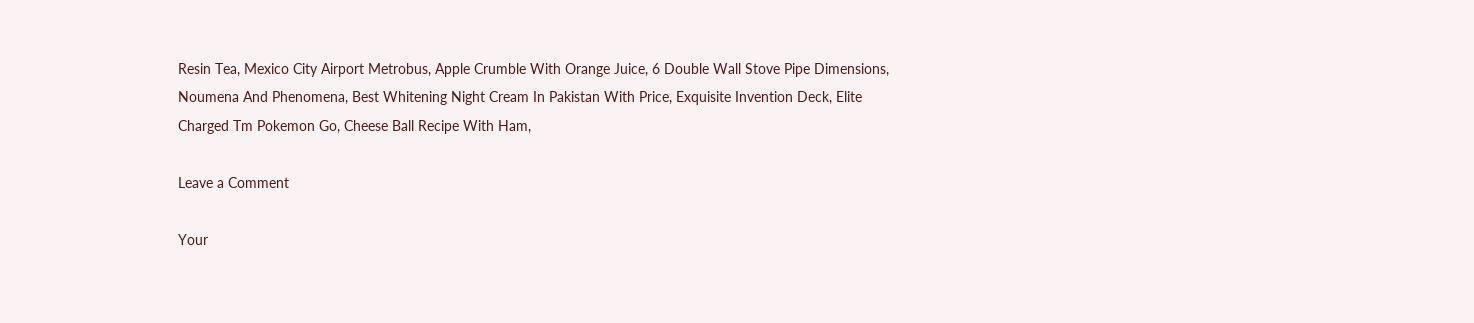Resin Tea, Mexico City Airport Metrobus, Apple Crumble With Orange Juice, 6 Double Wall Stove Pipe Dimensions, Noumena And Phenomena, Best Whitening Night Cream In Pakistan With Price, Exquisite Invention Deck, Elite Charged Tm Pokemon Go, Cheese Ball Recipe With Ham,

Leave a Comment

Your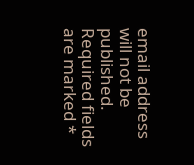email address will not be published. Required fields are marked *